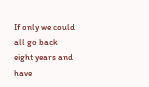If only we could all go back eight years and have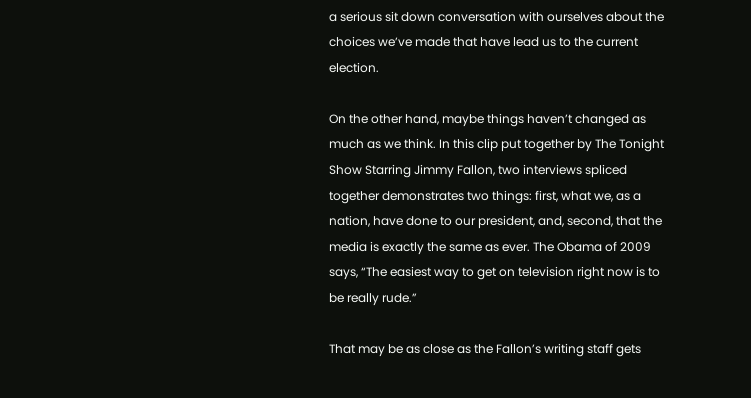a serious sit down conversation with ourselves about the choices we’ve made that have lead us to the current election.

On the other hand, maybe things haven’t changed as much as we think. In this clip put together by The Tonight Show Starring Jimmy Fallon, two interviews spliced together demonstrates two things: first, what we, as a nation, have done to our president, and, second, that the media is exactly the same as ever. The Obama of 2009 says, “The easiest way to get on television right now is to be really rude.”

That may be as close as the Fallon’s writing staff gets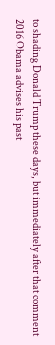to shading Donald Trump these days, but immediately after that comment 2016 Obama advises his past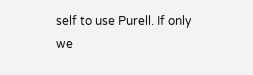self to use Purell. If only we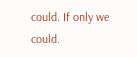could. If only we could.